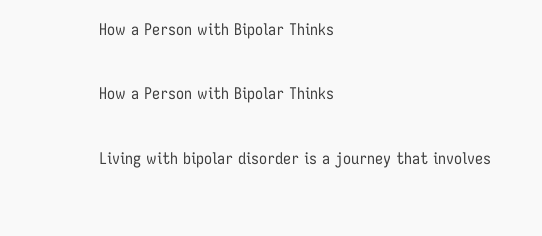How a Person with Bipolar Thinks

How a Person with Bipolar Thinks

Living with bipolar disorder is a journey that involves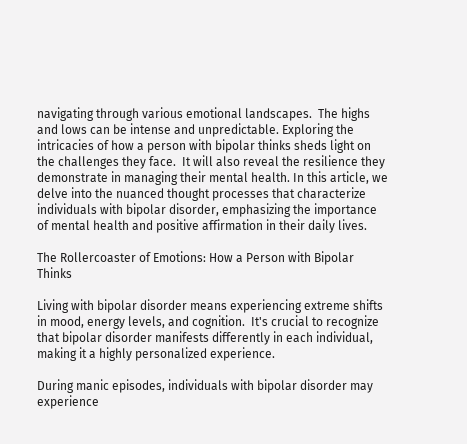navigating through various emotional landscapes.  The highs and lows can be intense and unpredictable. Exploring the intricacies of how a person with bipolar thinks sheds light on the challenges they face.  It will also reveal the resilience they demonstrate in managing their mental health. In this article, we delve into the nuanced thought processes that characterize individuals with bipolar disorder, emphasizing the importance of mental health and positive affirmation in their daily lives.

The Rollercoaster of Emotions: How a Person with Bipolar Thinks

Living with bipolar disorder means experiencing extreme shifts in mood, energy levels, and cognition.  It's crucial to recognize that bipolar disorder manifests differently in each individual, making it a highly personalized experience.

During manic episodes, individuals with bipolar disorder may experience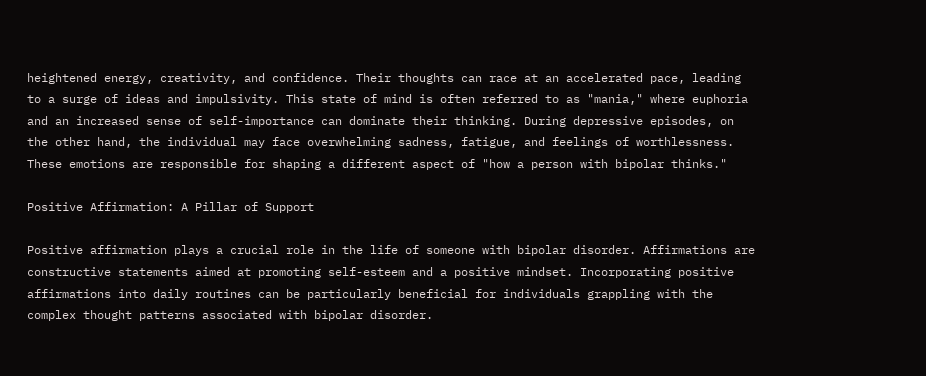heightened energy, creativity, and confidence. Their thoughts can race at an accelerated pace, leading to a surge of ideas and impulsivity. This state of mind is often referred to as "mania," where euphoria and an increased sense of self-importance can dominate their thinking. During depressive episodes, on the other hand, the individual may face overwhelming sadness, fatigue, and feelings of worthlessness.  These emotions are responsible for shaping a different aspect of "how a person with bipolar thinks."

Positive Affirmation: A Pillar of Support

Positive affirmation plays a crucial role in the life of someone with bipolar disorder. Affirmations are constructive statements aimed at promoting self-esteem and a positive mindset. Incorporating positive affirmations into daily routines can be particularly beneficial for individuals grappling with the complex thought patterns associated with bipolar disorder.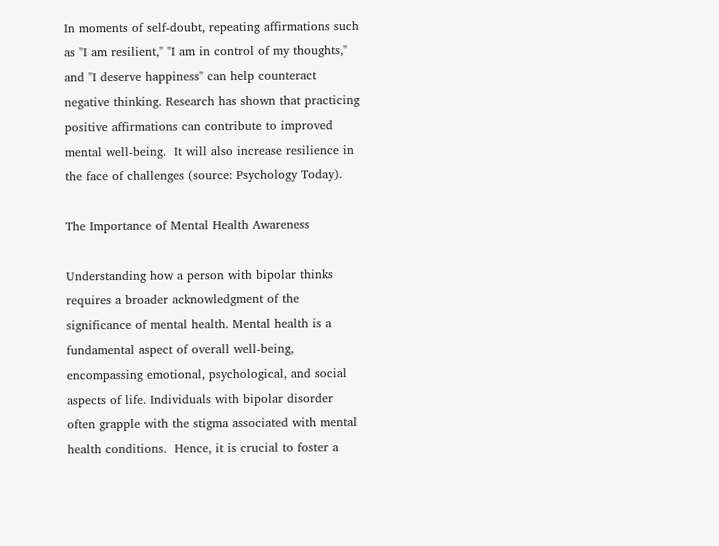In moments of self-doubt, repeating affirmations such as "I am resilient," "I am in control of my thoughts," and "I deserve happiness" can help counteract negative thinking. Research has shown that practicing positive affirmations can contribute to improved mental well-being.  It will also increase resilience in the face of challenges (source: Psychology Today).

The Importance of Mental Health Awareness

Understanding how a person with bipolar thinks requires a broader acknowledgment of the significance of mental health. Mental health is a fundamental aspect of overall well-being, encompassing emotional, psychological, and social aspects of life. Individuals with bipolar disorder often grapple with the stigma associated with mental health conditions.  Hence, it is crucial to foster a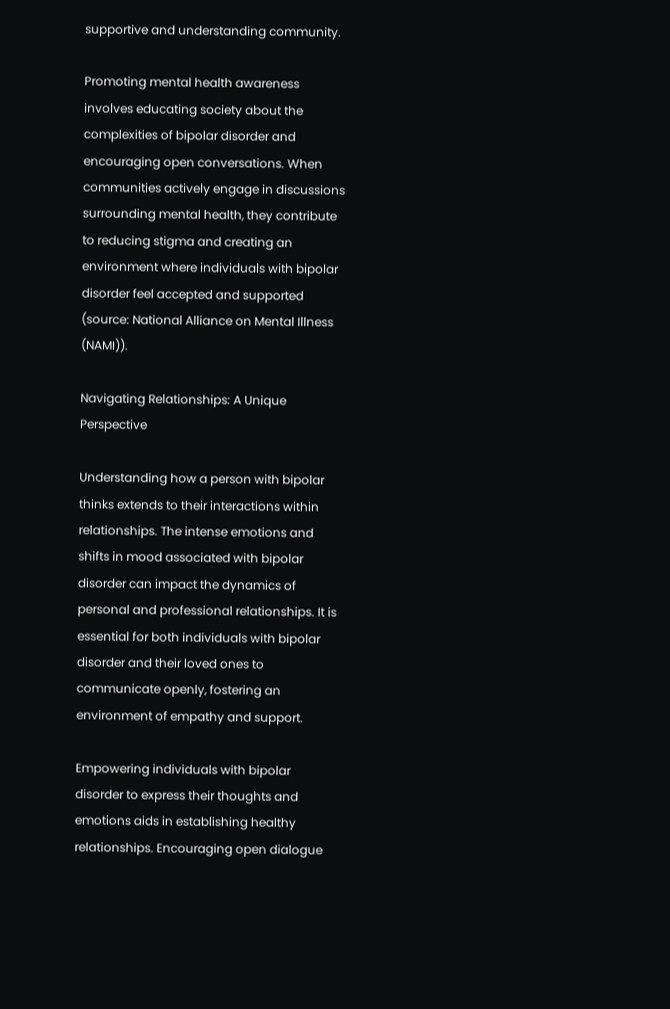supportive and understanding community.

Promoting mental health awareness involves educating society about the complexities of bipolar disorder and encouraging open conversations. When communities actively engage in discussions surrounding mental health, they contribute to reducing stigma and creating an environment where individuals with bipolar disorder feel accepted and supported (source: National Alliance on Mental Illness (NAMI)).

Navigating Relationships: A Unique Perspective

Understanding how a person with bipolar thinks extends to their interactions within relationships. The intense emotions and shifts in mood associated with bipolar disorder can impact the dynamics of personal and professional relationships. It is essential for both individuals with bipolar disorder and their loved ones to communicate openly, fostering an environment of empathy and support.

Empowering individuals with bipolar disorder to express their thoughts and emotions aids in establishing healthy relationships. Encouraging open dialogue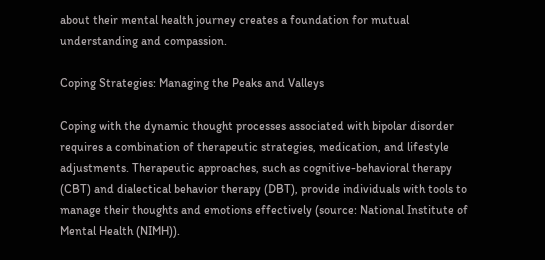about their mental health journey creates a foundation for mutual understanding and compassion.

Coping Strategies: Managing the Peaks and Valleys

Coping with the dynamic thought processes associated with bipolar disorder requires a combination of therapeutic strategies, medication, and lifestyle adjustments. Therapeutic approaches, such as cognitive-behavioral therapy (CBT) and dialectical behavior therapy (DBT), provide individuals with tools to manage their thoughts and emotions effectively (source: National Institute of Mental Health (NIMH)).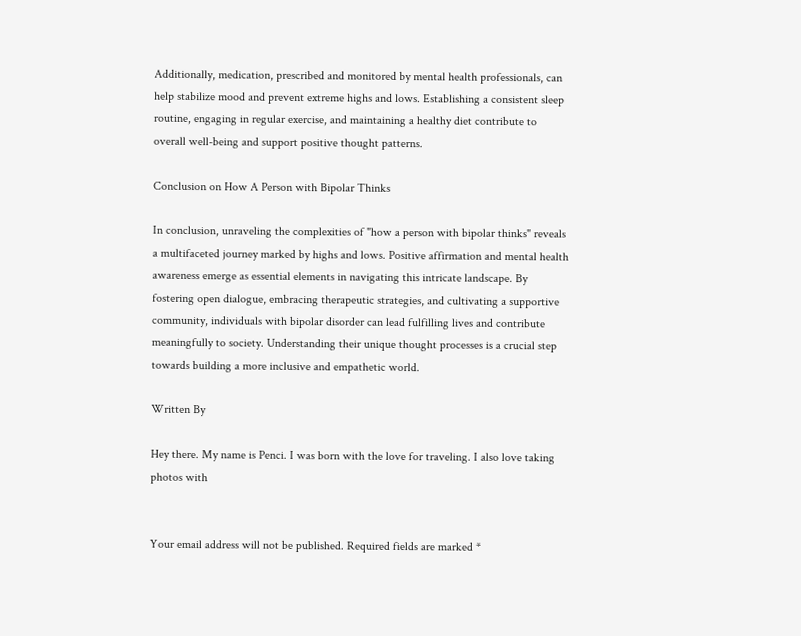Additionally, medication, prescribed and monitored by mental health professionals, can help stabilize mood and prevent extreme highs and lows. Establishing a consistent sleep routine, engaging in regular exercise, and maintaining a healthy diet contribute to overall well-being and support positive thought patterns.

Conclusion on How A Person with Bipolar Thinks

In conclusion, unraveling the complexities of "how a person with bipolar thinks" reveals a multifaceted journey marked by highs and lows. Positive affirmation and mental health awareness emerge as essential elements in navigating this intricate landscape. By fostering open dialogue, embracing therapeutic strategies, and cultivating a supportive community, individuals with bipolar disorder can lead fulfilling lives and contribute meaningfully to society. Understanding their unique thought processes is a crucial step towards building a more inclusive and empathetic world.

Written By

Hey there. My name is Penci. I was born with the love for traveling. I also love taking photos with


Your email address will not be published. Required fields are marked *